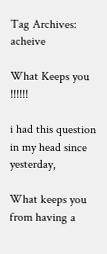Tag Archives: acheive

What Keeps you !!!!!!

i had this question in my head since yesterday,

What keeps you from having a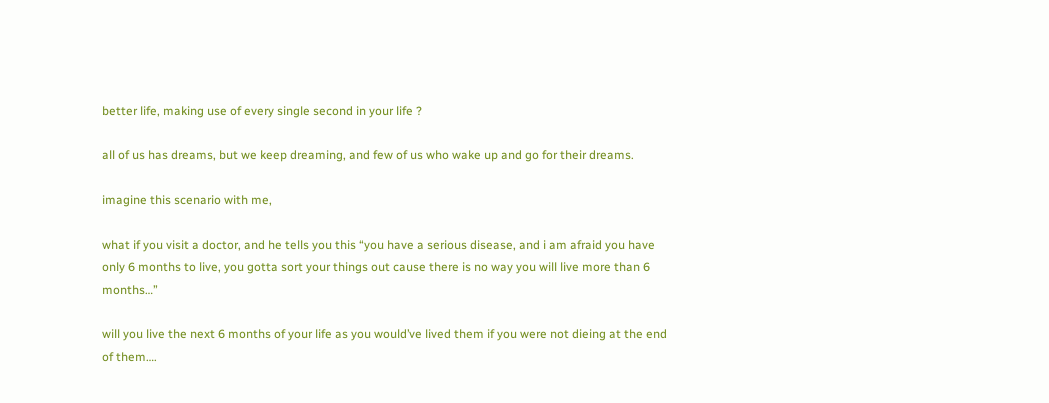better life, making use of every single second in your life ?

all of us has dreams, but we keep dreaming, and few of us who wake up and go for their dreams.

imagine this scenario with me,

what if you visit a doctor, and he tells you this “you have a serious disease, and i am afraid you have only 6 months to live, you gotta sort your things out cause there is no way you will live more than 6 months…”

will you live the next 6 months of your life as you would’ve lived them if you were not dieing at the end of them….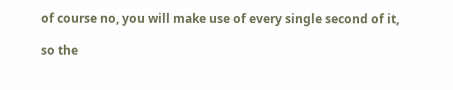of course no, you will make use of every single second of it,

so the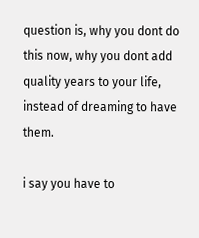question is, why you dont do this now, why you dont add quality years to your life, instead of dreaming to have them.

i say you have to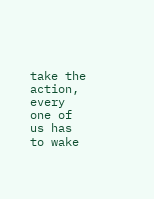take the action, every one of us has to wake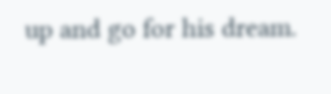up and go for his dream.